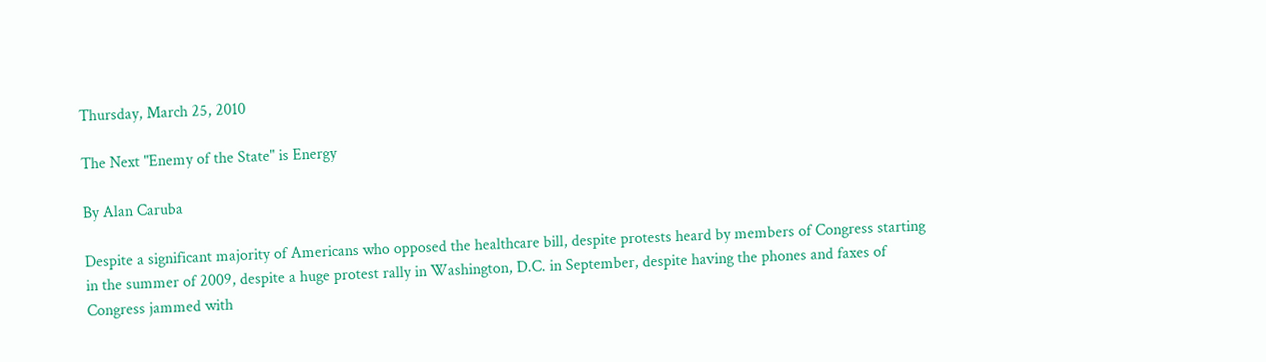Thursday, March 25, 2010

The Next "Enemy of the State" is Energy

By Alan Caruba

Despite a significant majority of Americans who opposed the healthcare bill, despite protests heard by members of Congress starting in the summer of 2009, despite a huge protest rally in Washington, D.C. in September, despite having the phones and faxes of Congress jammed with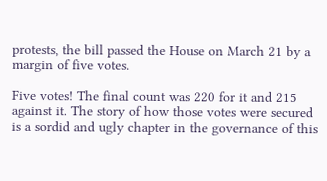protests, the bill passed the House on March 21 by a margin of five votes.

Five votes! The final count was 220 for it and 215 against it. The story of how those votes were secured is a sordid and ugly chapter in the governance of this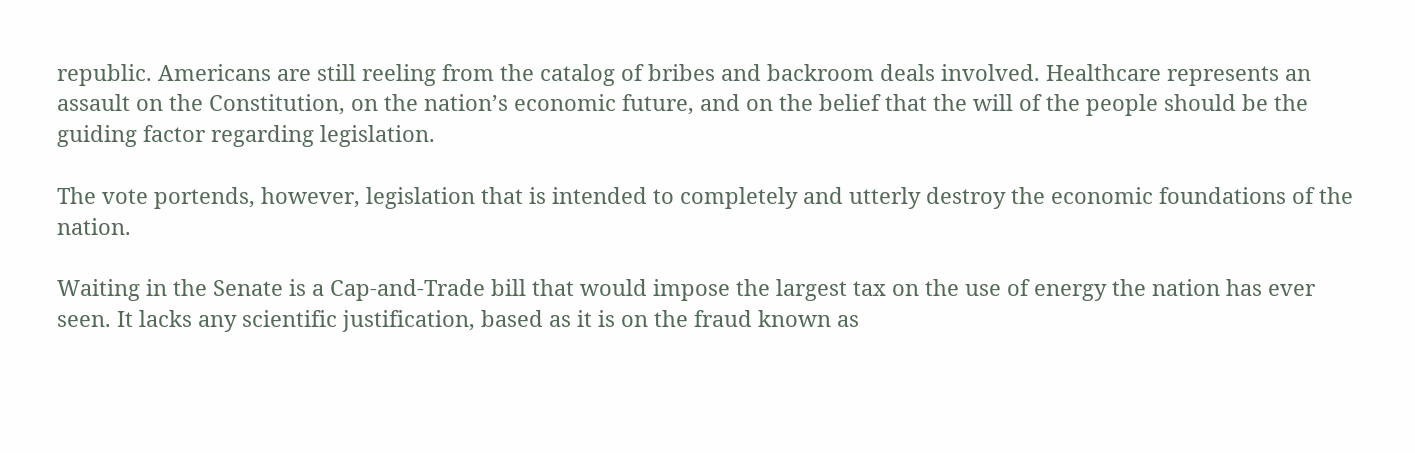republic. Americans are still reeling from the catalog of bribes and backroom deals involved. Healthcare represents an assault on the Constitution, on the nation’s economic future, and on the belief that the will of the people should be the guiding factor regarding legislation.

The vote portends, however, legislation that is intended to completely and utterly destroy the economic foundations of the nation.

Waiting in the Senate is a Cap-and-Trade bill that would impose the largest tax on the use of energy the nation has ever seen. It lacks any scientific justification, based as it is on the fraud known as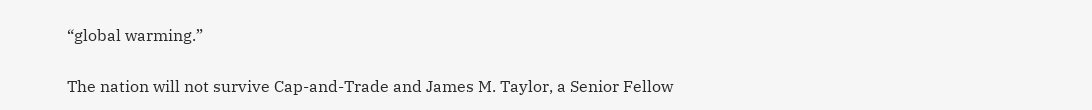“global warming.”

The nation will not survive Cap-and-Trade and James M. Taylor, a Senior Fellow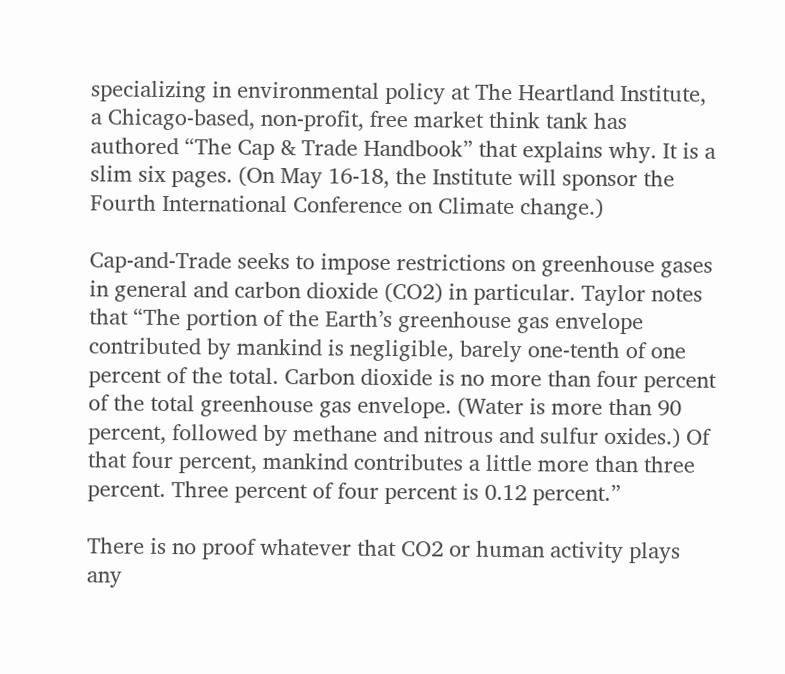specializing in environmental policy at The Heartland Institute, a Chicago-based, non-profit, free market think tank has authored “The Cap & Trade Handbook” that explains why. It is a slim six pages. (On May 16-18, the Institute will sponsor the Fourth International Conference on Climate change.)

Cap-and-Trade seeks to impose restrictions on greenhouse gases in general and carbon dioxide (CO2) in particular. Taylor notes that “The portion of the Earth’s greenhouse gas envelope contributed by mankind is negligible, barely one-tenth of one percent of the total. Carbon dioxide is no more than four percent of the total greenhouse gas envelope. (Water is more than 90 percent, followed by methane and nitrous and sulfur oxides.) Of that four percent, mankind contributes a little more than three percent. Three percent of four percent is 0.12 percent.”

There is no proof whatever that CO2 or human activity plays any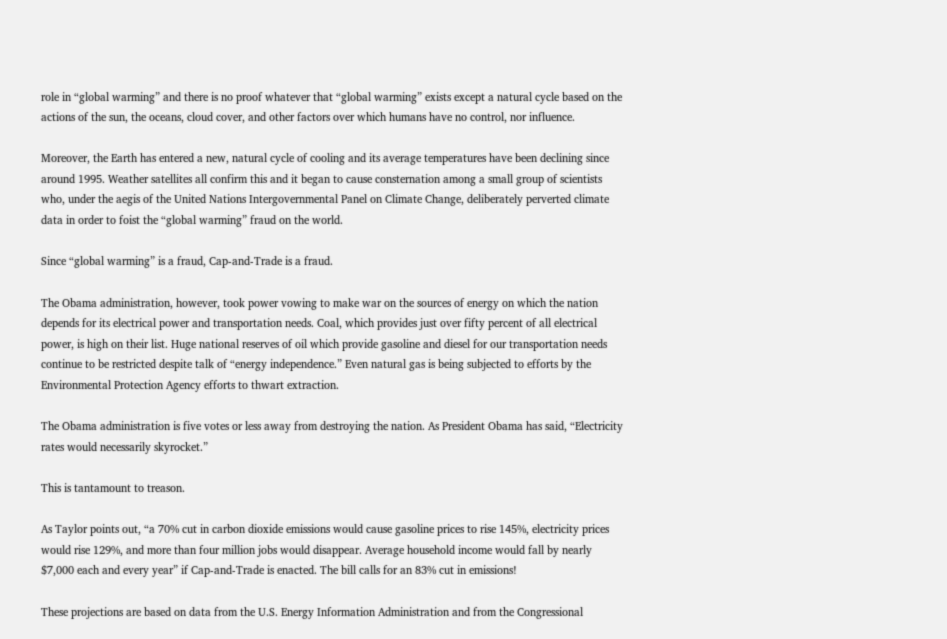role in “global warming” and there is no proof whatever that “global warming” exists except a natural cycle based on the actions of the sun, the oceans, cloud cover, and other factors over which humans have no control, nor influence.

Moreover, the Earth has entered a new, natural cycle of cooling and its average temperatures have been declining since around 1995. Weather satellites all confirm this and it began to cause consternation among a small group of scientists who, under the aegis of the United Nations Intergovernmental Panel on Climate Change, deliberately perverted climate data in order to foist the “global warming” fraud on the world.

Since “global warming” is a fraud, Cap-and-Trade is a fraud.

The Obama administration, however, took power vowing to make war on the sources of energy on which the nation depends for its electrical power and transportation needs. Coal, which provides just over fifty percent of all electrical power, is high on their list. Huge national reserves of oil which provide gasoline and diesel for our transportation needs continue to be restricted despite talk of “energy independence.” Even natural gas is being subjected to efforts by the Environmental Protection Agency efforts to thwart extraction.

The Obama administration is five votes or less away from destroying the nation. As President Obama has said, “Electricity rates would necessarily skyrocket.”

This is tantamount to treason.

As Taylor points out, “a 70% cut in carbon dioxide emissions would cause gasoline prices to rise 145%, electricity prices would rise 129%, and more than four million jobs would disappear. Average household income would fall by nearly $7,000 each and every year” if Cap-and-Trade is enacted. The bill calls for an 83% cut in emissions!

These projections are based on data from the U.S. Energy Information Administration and from the Congressional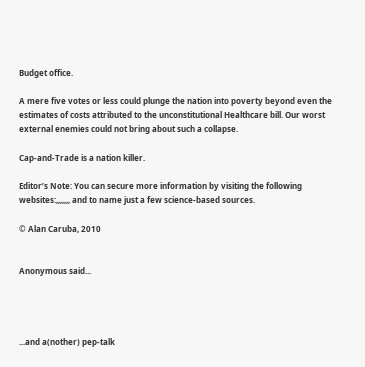Budget office.

A mere five votes or less could plunge the nation into poverty beyond even the estimates of costs attributed to the unconstitutional Healthcare bill. Our worst external enemies could not bring about such a collapse.

Cap-and-Trade is a nation killer.

Editor’s Note: You can secure more information by visiting the following websites:,,,,,,, and to name just a few science-based sources.

© Alan Caruba, 2010


Anonymous said...




...and a(nother) pep-talk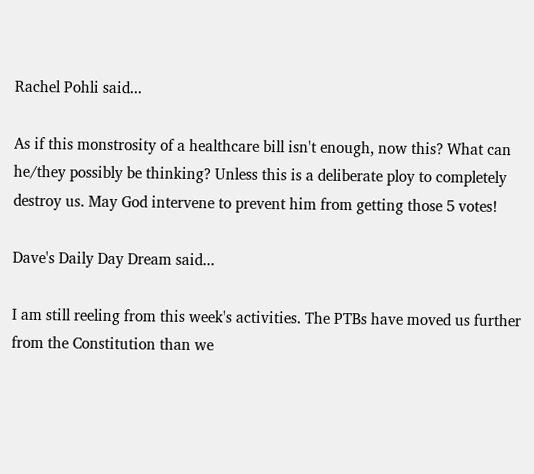Rachel Pohli said...

As if this monstrosity of a healthcare bill isn't enough, now this? What can he/they possibly be thinking? Unless this is a deliberate ploy to completely destroy us. May God intervene to prevent him from getting those 5 votes!

Dave's Daily Day Dream said...

I am still reeling from this week's activities. The PTBs have moved us further from the Constitution than we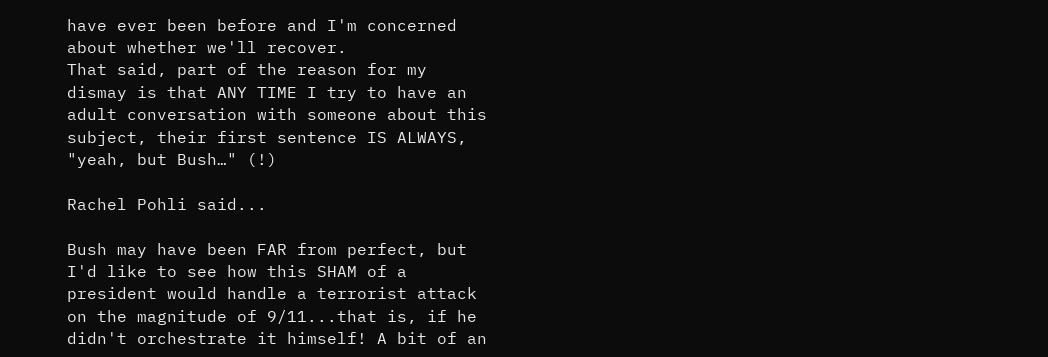have ever been before and I'm concerned about whether we'll recover.
That said, part of the reason for my dismay is that ANY TIME I try to have an adult conversation with someone about this subject, their first sentence IS ALWAYS, "yeah, but Bush…" (!)

Rachel Pohli said...

Bush may have been FAR from perfect, but I'd like to see how this SHAM of a president would handle a terrorist attack on the magnitude of 9/11...that is, if he didn't orchestrate it himself! A bit of an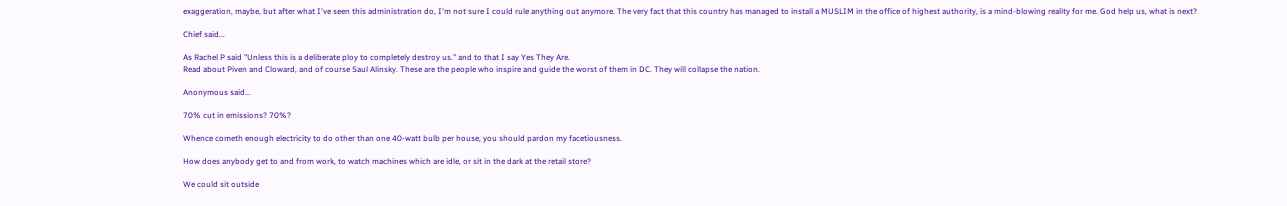exaggeration, maybe, but after what I've seen this administration do, I'm not sure I could rule anything out anymore. The very fact that this country has managed to install a MUSLIM in the office of highest authority, is a mind-blowing reality for me. God help us, what is next?

Chief said...

As Rachel P said "Unless this is a deliberate ploy to completely destroy us." and to that I say Yes They Are.
Read about Piven and Cloward, and of course Saul Alinsky. These are the people who inspire and guide the worst of them in DC. They will collapse the nation.

Anonymous said...

70% cut in emissions? 70%?

Whence cometh enough electricity to do other than one 40-watt bulb per house, you should pardon my facetiousness.

How does anybody get to and from work, to watch machines which are idle, or sit in the dark at the retail store?

We could sit outside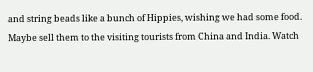and string beads like a bunch of Hippies, wishing we had some food. Maybe sell them to the visiting tourists from China and India. Watch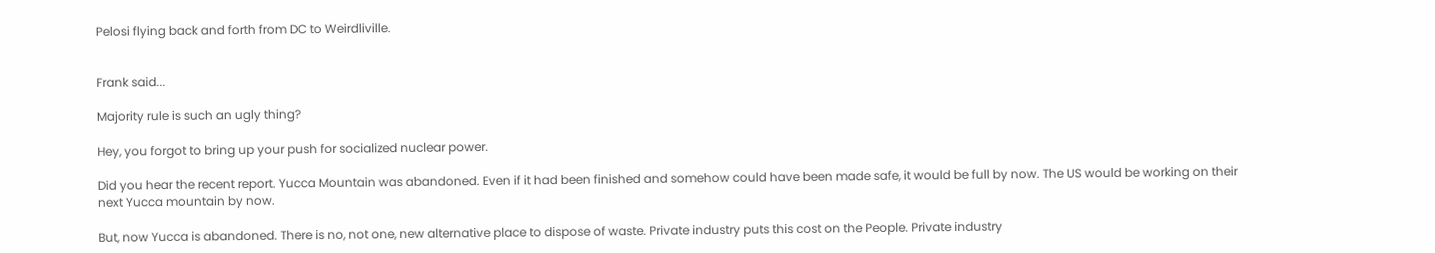Pelosi flying back and forth from DC to Weirdliville.


Frank said...

Majority rule is such an ugly thing?

Hey, you forgot to bring up your push for socialized nuclear power.

Did you hear the recent report. Yucca Mountain was abandoned. Even if it had been finished and somehow could have been made safe, it would be full by now. The US would be working on their next Yucca mountain by now.

But, now Yucca is abandoned. There is no, not one, new alternative place to dispose of waste. Private industry puts this cost on the People. Private industry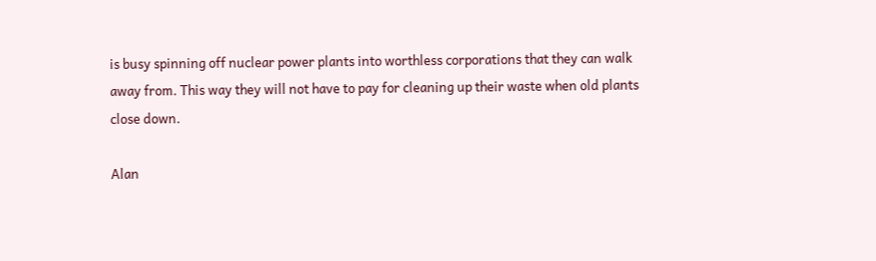is busy spinning off nuclear power plants into worthless corporations that they can walk away from. This way they will not have to pay for cleaning up their waste when old plants close down.

Alan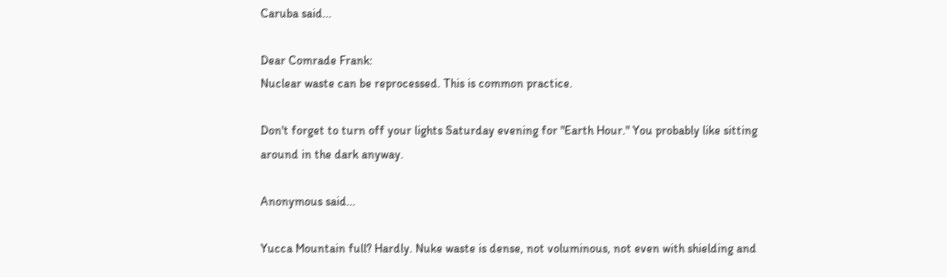Caruba said...

Dear Comrade Frank:
Nuclear waste can be reprocessed. This is common practice.

Don't forget to turn off your lights Saturday evening for "Earth Hour." You probably like sitting around in the dark anyway.

Anonymous said...

Yucca Mountain full? Hardly. Nuke waste is dense, not voluminous, not even with shielding and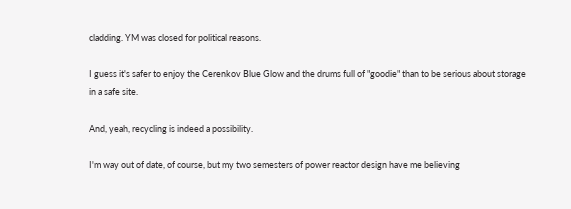cladding. YM was closed for political reasons.

I guess it's safer to enjoy the Cerenkov Blue Glow and the drums full of "goodie" than to be serious about storage in a safe site.

And, yeah, recycling is indeed a possibility.

I'm way out of date, of course, but my two semesters of power reactor design have me believing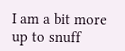I am a bit more up to snuff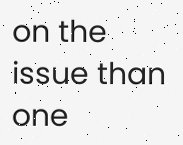on the issue than one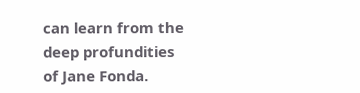can learn from the deep profundities of Jane Fonda.